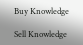Buy Knowledge

Sell Knowledge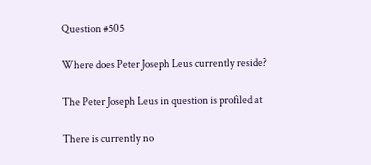Question #505

Where does Peter Joseph Leus currently reside?

The Peter Joseph Leus in question is profiled at

There is currently no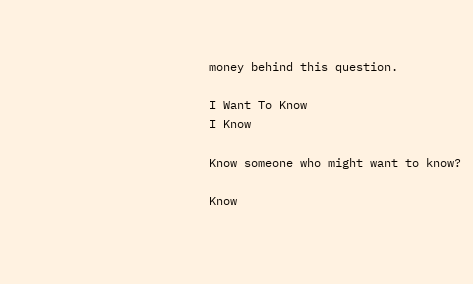money behind this question.

I Want To Know
I Know

Know someone who might want to know?

Know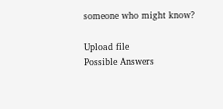someone who might know?

Upload file
Possible Answers